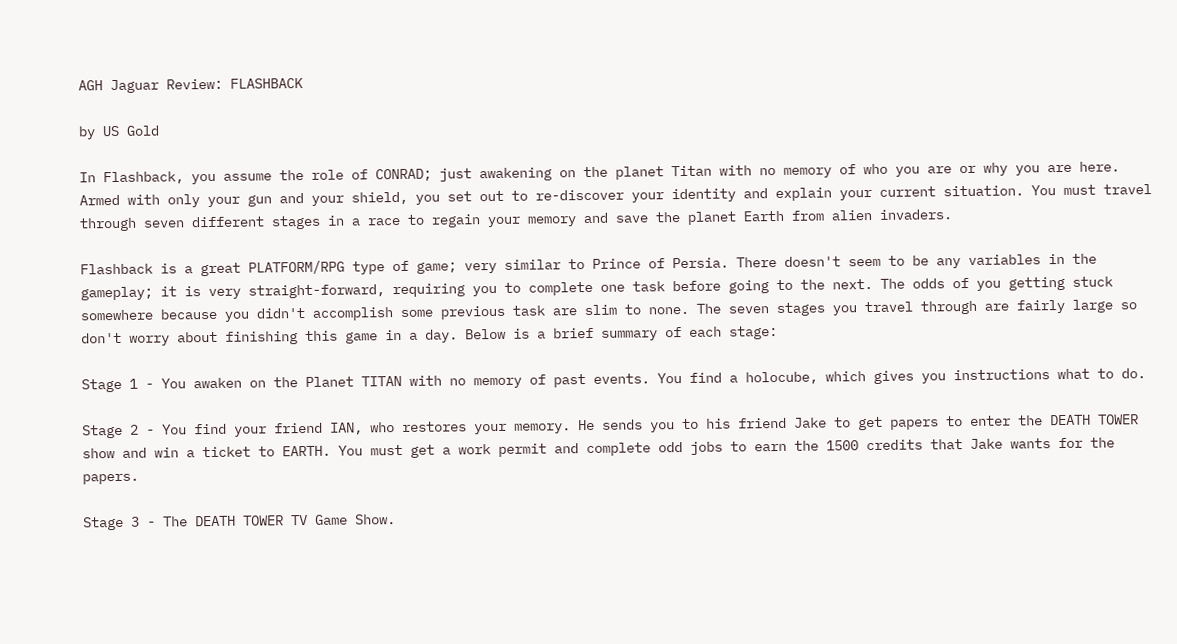AGH Jaguar Review: FLASHBACK

by US Gold

In Flashback, you assume the role of CONRAD; just awakening on the planet Titan with no memory of who you are or why you are here. Armed with only your gun and your shield, you set out to re-discover your identity and explain your current situation. You must travel through seven different stages in a race to regain your memory and save the planet Earth from alien invaders.

Flashback is a great PLATFORM/RPG type of game; very similar to Prince of Persia. There doesn't seem to be any variables in the gameplay; it is very straight-forward, requiring you to complete one task before going to the next. The odds of you getting stuck somewhere because you didn't accomplish some previous task are slim to none. The seven stages you travel through are fairly large so don't worry about finishing this game in a day. Below is a brief summary of each stage:

Stage 1 - You awaken on the Planet TITAN with no memory of past events. You find a holocube, which gives you instructions what to do.

Stage 2 - You find your friend IAN, who restores your memory. He sends you to his friend Jake to get papers to enter the DEATH TOWER show and win a ticket to EARTH. You must get a work permit and complete odd jobs to earn the 1500 credits that Jake wants for the papers.

Stage 3 - The DEATH TOWER TV Game Show.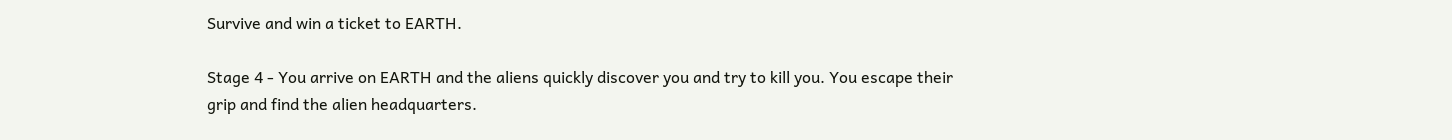Survive and win a ticket to EARTH.

Stage 4 - You arrive on EARTH and the aliens quickly discover you and try to kill you. You escape their grip and find the alien headquarters.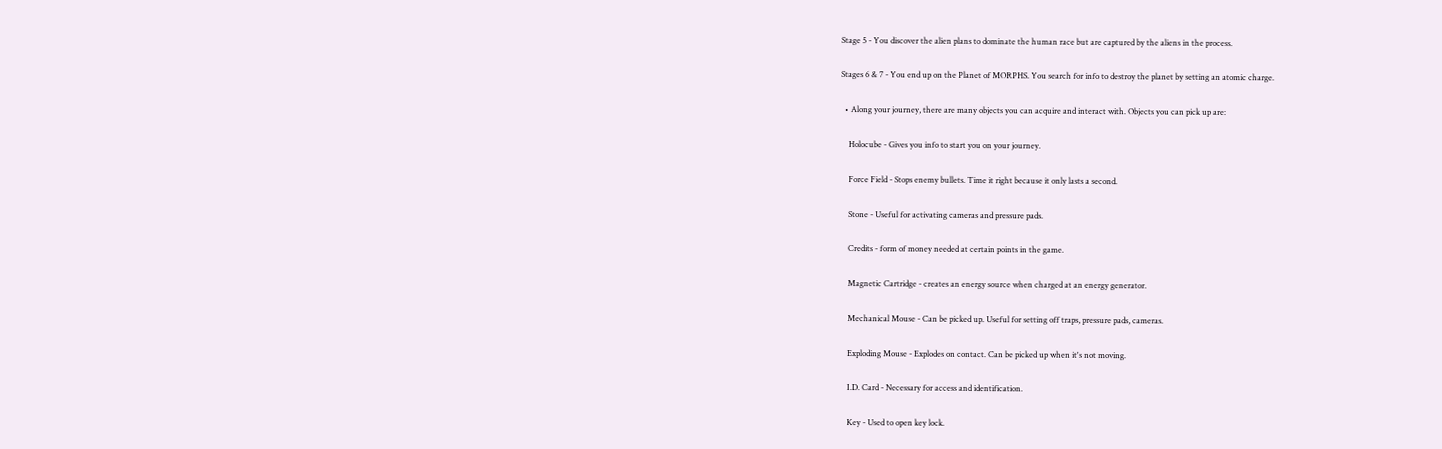Stage 5 - You discover the alien plans to dominate the human race but are captured by the aliens in the process.

Stages 6 & 7 - You end up on the Planet of MORPHS. You search for info to destroy the planet by setting an atomic charge.

  • Along your journey, there are many objects you can acquire and interact with. Objects you can pick up are:

    Holocube - Gives you info to start you on your journey.

    Force Field - Stops enemy bullets. Time it right because it only lasts a second.

    Stone - Useful for activating cameras and pressure pads.

    Credits - form of money needed at certain points in the game.

    Magnetic Cartridge - creates an energy source when charged at an energy generator.

    Mechanical Mouse - Can be picked up. Useful for setting off traps, pressure pads, cameras.

    Exploding Mouse - Explodes on contact. Can be picked up when it's not moving.

    I.D. Card - Necessary for access and identification.

    Key - Used to open key lock.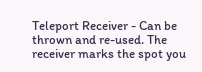Teleport Receiver - Can be thrown and re-used. The receiver marks the spot you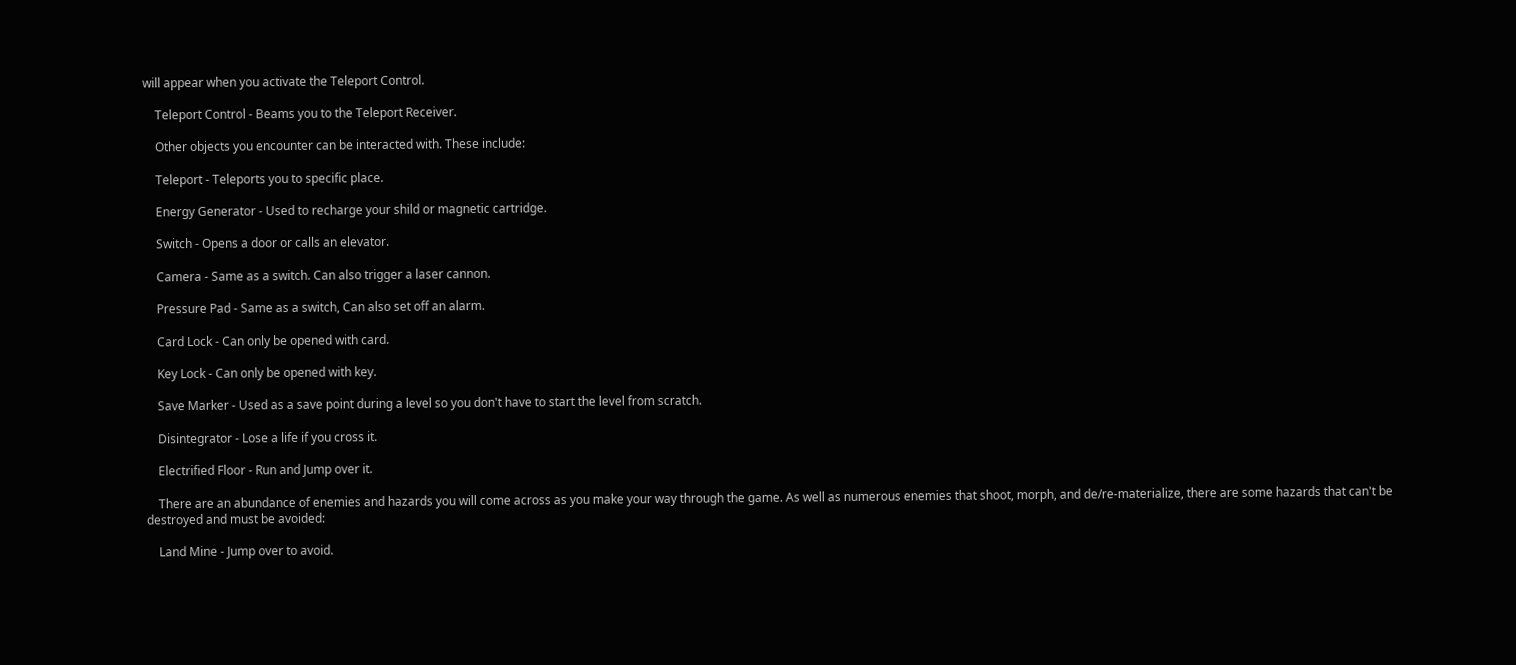will appear when you activate the Teleport Control.

    Teleport Control - Beams you to the Teleport Receiver.

    Other objects you encounter can be interacted with. These include:

    Teleport - Teleports you to specific place.

    Energy Generator - Used to recharge your shild or magnetic cartridge.

    Switch - Opens a door or calls an elevator.

    Camera - Same as a switch. Can also trigger a laser cannon.

    Pressure Pad - Same as a switch, Can also set off an alarm.

    Card Lock - Can only be opened with card.

    Key Lock - Can only be opened with key.

    Save Marker - Used as a save point during a level so you don't have to start the level from scratch.

    Disintegrator - Lose a life if you cross it.

    Electrified Floor - Run and Jump over it.

    There are an abundance of enemies and hazards you will come across as you make your way through the game. As well as numerous enemies that shoot, morph, and de/re-materialize, there are some hazards that can't be destroyed and must be avoided:

    Land Mine - Jump over to avoid.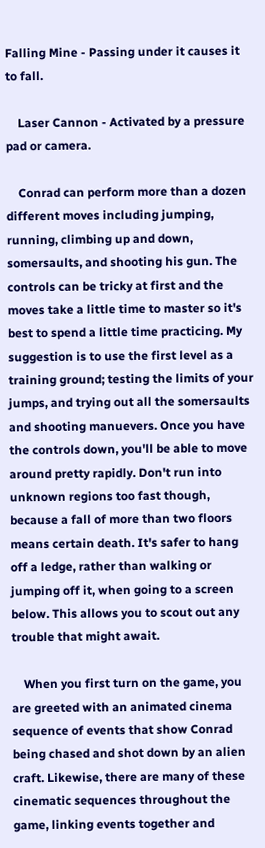Falling Mine - Passing under it causes it to fall.

    Laser Cannon - Activated by a pressure pad or camera.

    Conrad can perform more than a dozen different moves including jumping, running, climbing up and down, somersaults, and shooting his gun. The controls can be tricky at first and the moves take a little time to master so it's best to spend a little time practicing. My suggestion is to use the first level as a training ground; testing the limits of your jumps, and trying out all the somersaults and shooting manuevers. Once you have the controls down, you'll be able to move around pretty rapidly. Don't run into unknown regions too fast though, because a fall of more than two floors means certain death. It's safer to hang off a ledge, rather than walking or jumping off it, when going to a screen below. This allows you to scout out any trouble that might await.

    When you first turn on the game, you are greeted with an animated cinema sequence of events that show Conrad being chased and shot down by an alien craft. Likewise, there are many of these cinematic sequences throughout the game, linking events together and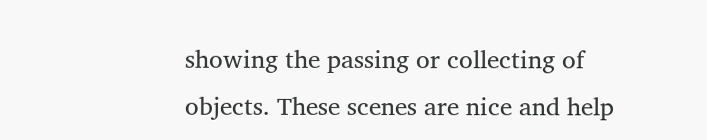showing the passing or collecting of objects. These scenes are nice and help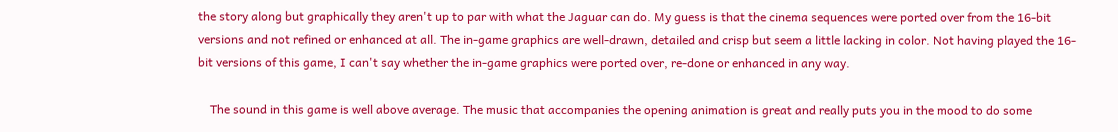the story along but graphically they aren't up to par with what the Jaguar can do. My guess is that the cinema sequences were ported over from the 16-bit versions and not refined or enhanced at all. The in-game graphics are well-drawn, detailed and crisp but seem a little lacking in color. Not having played the 16-bit versions of this game, I can't say whether the in-game graphics were ported over, re-done or enhanced in any way.

    The sound in this game is well above average. The music that accompanies the opening animation is great and really puts you in the mood to do some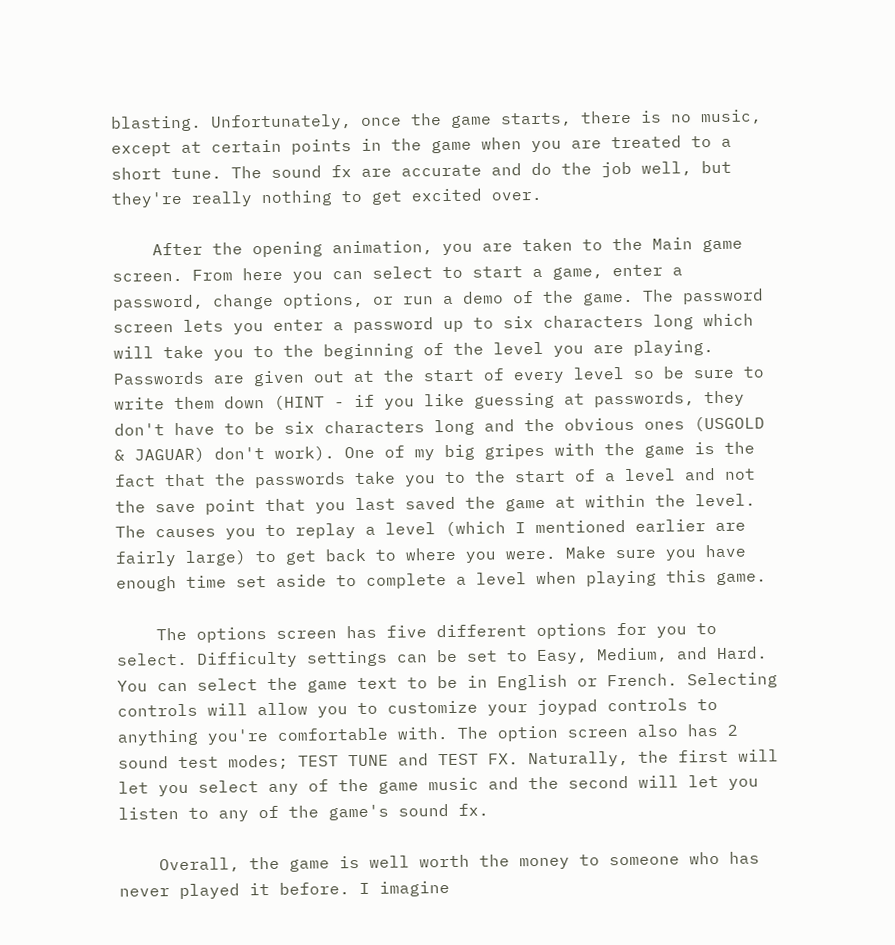blasting. Unfortunately, once the game starts, there is no music, except at certain points in the game when you are treated to a short tune. The sound fx are accurate and do the job well, but they're really nothing to get excited over.

    After the opening animation, you are taken to the Main game screen. From here you can select to start a game, enter a password, change options, or run a demo of the game. The password screen lets you enter a password up to six characters long which will take you to the beginning of the level you are playing. Passwords are given out at the start of every level so be sure to write them down (HINT - if you like guessing at passwords, they don't have to be six characters long and the obvious ones (USGOLD & JAGUAR) don't work). One of my big gripes with the game is the fact that the passwords take you to the start of a level and not the save point that you last saved the game at within the level. The causes you to replay a level (which I mentioned earlier are fairly large) to get back to where you were. Make sure you have enough time set aside to complete a level when playing this game.

    The options screen has five different options for you to select. Difficulty settings can be set to Easy, Medium, and Hard. You can select the game text to be in English or French. Selecting controls will allow you to customize your joypad controls to anything you're comfortable with. The option screen also has 2 sound test modes; TEST TUNE and TEST FX. Naturally, the first will let you select any of the game music and the second will let you listen to any of the game's sound fx.

    Overall, the game is well worth the money to someone who has never played it before. I imagine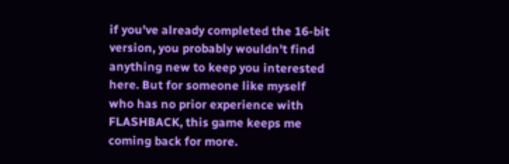if you've already completed the 16-bit version, you probably wouldn't find anything new to keep you interested here. But for someone like myself who has no prior experience with FLASHBACK, this game keeps me coming back for more.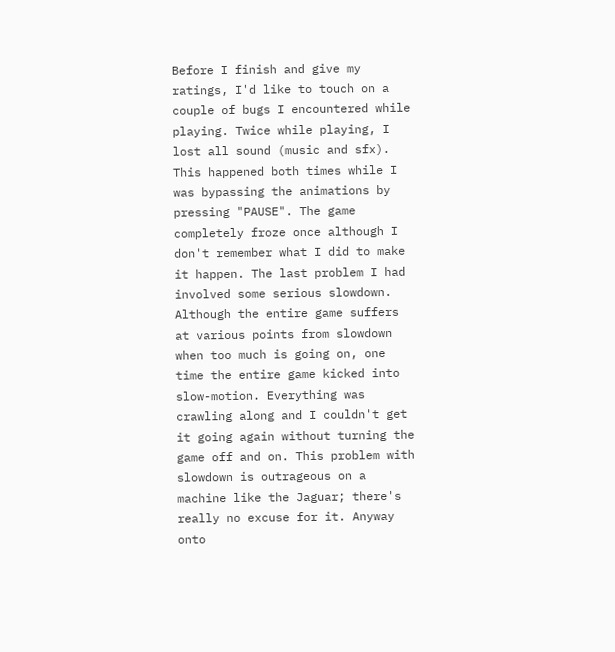Before I finish and give my ratings, I'd like to touch on a couple of bugs I encountered while playing. Twice while playing, I lost all sound (music and sfx). This happened both times while I was bypassing the animations by pressing "PAUSE". The game completely froze once although I don't remember what I did to make it happen. The last problem I had involved some serious slowdown. Although the entire game suffers at various points from slowdown when too much is going on, one time the entire game kicked into slow-motion. Everything was crawling along and I couldn't get it going again without turning the game off and on. This problem with slowdown is outrageous on a machine like the Jaguar; there's really no excuse for it. Anyway onto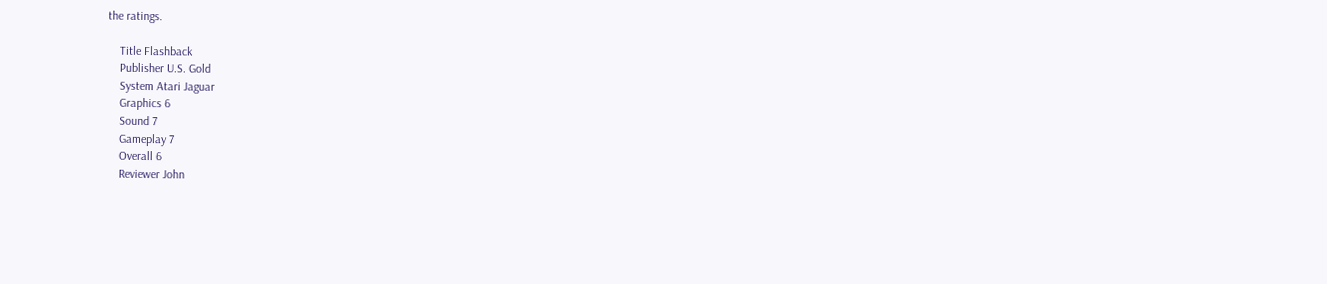the ratings.

    Title Flashback
    Publisher U.S. Gold
    System Atari Jaguar
    Graphics 6
    Sound 7
    Gameplay 7
    Overall 6
    Reviewer John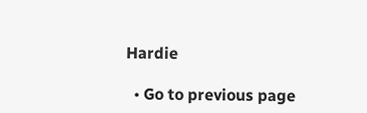Hardie

  • Go to previous page